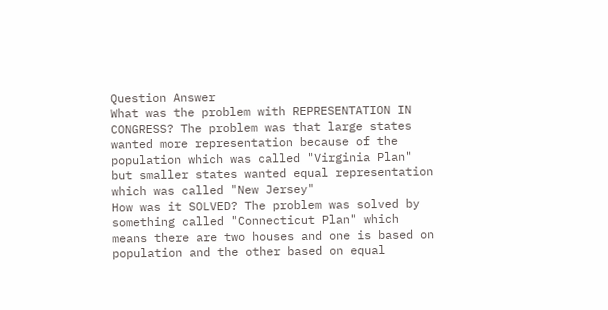Question Answer
What was the problem with REPRESENTATION IN CONGRESS? The problem was that large states wanted more representation because of the population which was called "Virginia Plan" but smaller states wanted equal representation which was called "New Jersey"
How was it SOLVED? The problem was solved by something called "Connecticut Plan" which means there are two houses and one is based on population and the other based on equal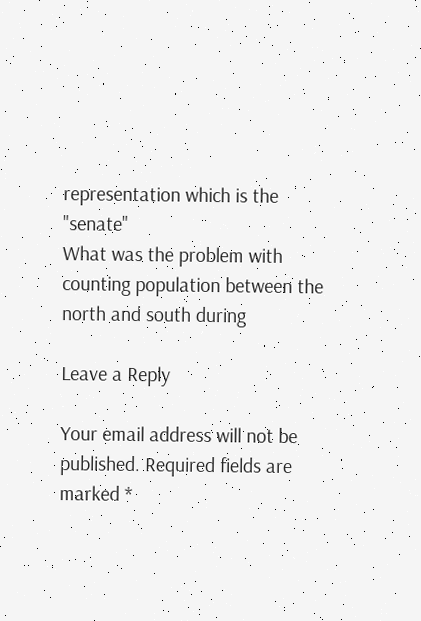representation which is the "senate"
What was the problem with counting population between the north and south during

Leave a Reply

Your email address will not be published. Required fields are marked *